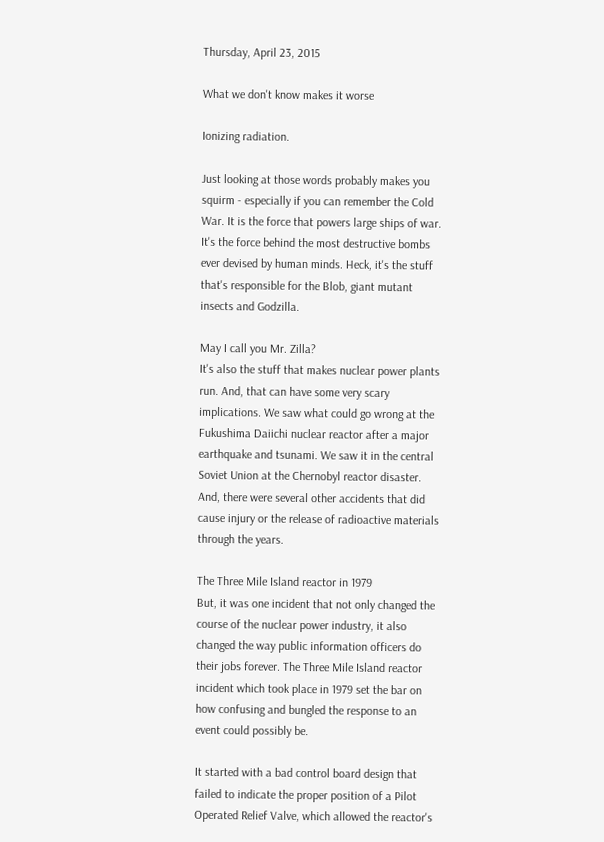Thursday, April 23, 2015

What we don't know makes it worse

Ionizing radiation.

Just looking at those words probably makes you squirm - especially if you can remember the Cold War. It is the force that powers large ships of war. It's the force behind the most destructive bombs ever devised by human minds. Heck, it's the stuff that's responsible for the Blob, giant mutant insects and Godzilla.

May I call you Mr. Zilla?
It's also the stuff that makes nuclear power plants run. And, that can have some very scary implications. We saw what could go wrong at the Fukushima Daiichi nuclear reactor after a major earthquake and tsunami. We saw it in the central Soviet Union at the Chernobyl reactor disaster. And, there were several other accidents that did cause injury or the release of radioactive materials through the years.

The Three Mile Island reactor in 1979
But, it was one incident that not only changed the course of the nuclear power industry, it also changed the way public information officers do their jobs forever. The Three Mile Island reactor incident which took place in 1979 set the bar on how confusing and bungled the response to an event could possibly be.

It started with a bad control board design that failed to indicate the proper position of a Pilot Operated Relief Valve, which allowed the reactor's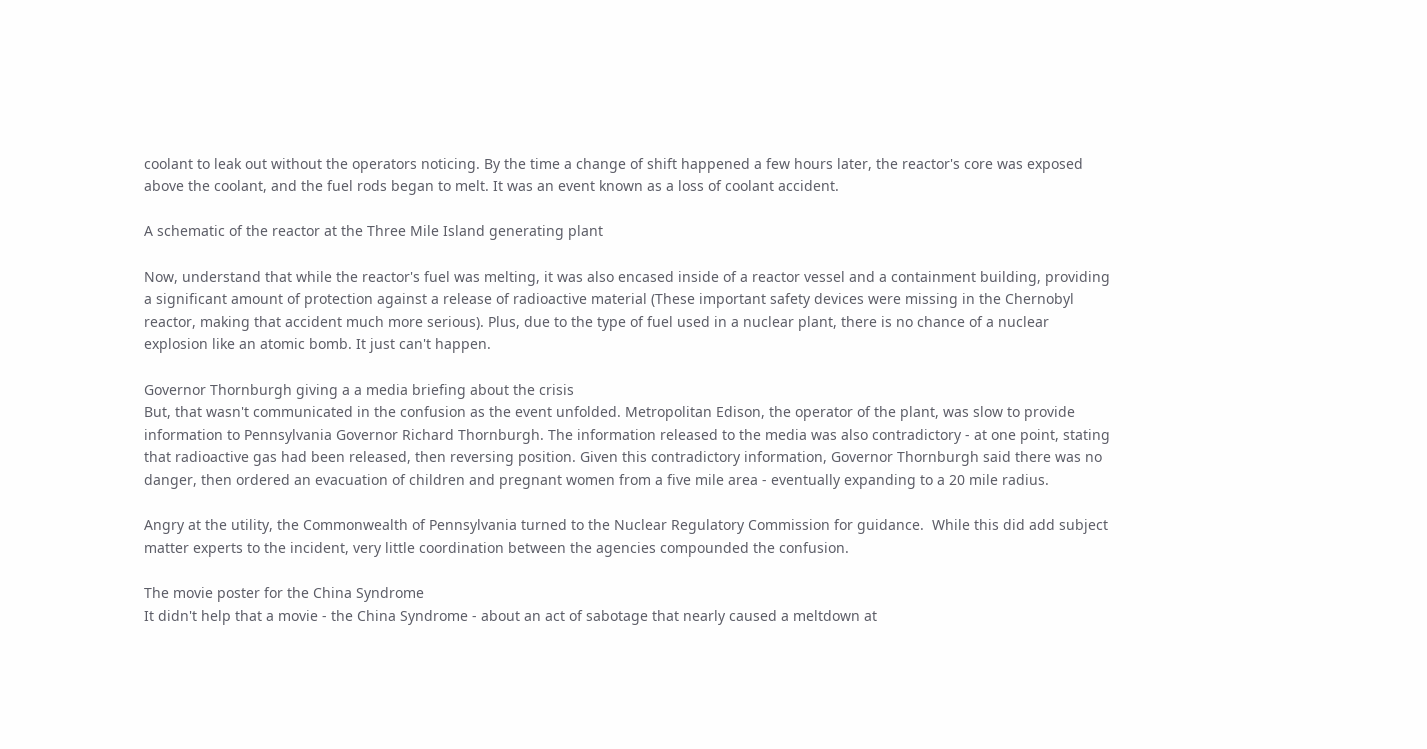coolant to leak out without the operators noticing. By the time a change of shift happened a few hours later, the reactor's core was exposed above the coolant, and the fuel rods began to melt. It was an event known as a loss of coolant accident.

A schematic of the reactor at the Three Mile Island generating plant

Now, understand that while the reactor's fuel was melting, it was also encased inside of a reactor vessel and a containment building, providing a significant amount of protection against a release of radioactive material (These important safety devices were missing in the Chernobyl reactor, making that accident much more serious). Plus, due to the type of fuel used in a nuclear plant, there is no chance of a nuclear explosion like an atomic bomb. It just can't happen.

Governor Thornburgh giving a a media briefing about the crisis
But, that wasn't communicated in the confusion as the event unfolded. Metropolitan Edison, the operator of the plant, was slow to provide information to Pennsylvania Governor Richard Thornburgh. The information released to the media was also contradictory - at one point, stating that radioactive gas had been released, then reversing position. Given this contradictory information, Governor Thornburgh said there was no danger, then ordered an evacuation of children and pregnant women from a five mile area - eventually expanding to a 20 mile radius.

Angry at the utility, the Commonwealth of Pennsylvania turned to the Nuclear Regulatory Commission for guidance.  While this did add subject matter experts to the incident, very little coordination between the agencies compounded the confusion.

The movie poster for the China Syndrome
It didn't help that a movie - the China Syndrome - about an act of sabotage that nearly caused a meltdown at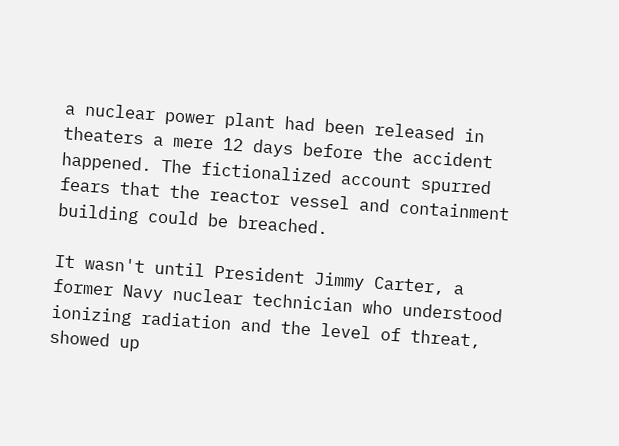a nuclear power plant had been released in theaters a mere 12 days before the accident happened. The fictionalized account spurred fears that the reactor vessel and containment building could be breached.

It wasn't until President Jimmy Carter, a former Navy nuclear technician who understood ionizing radiation and the level of threat, showed up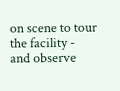on scene to tour the facility - and observe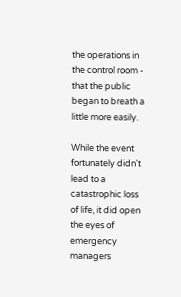the operations in the control room - that the public began to breath a little more easily.

While the event fortunately didn't lead to a catastrophic loss of life, it did open the eyes of emergency managers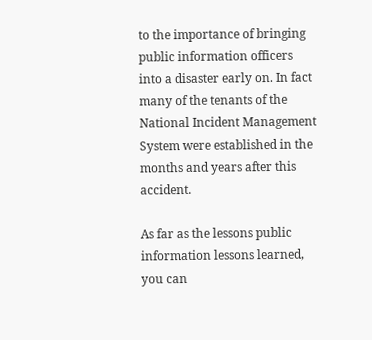to the importance of bringing public information officers into a disaster early on. In fact many of the tenants of the National Incident Management System were established in the months and years after this accident.

As far as the lessons public information lessons learned, you can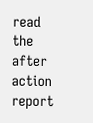read the after action report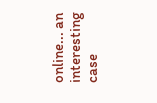online... an interesting case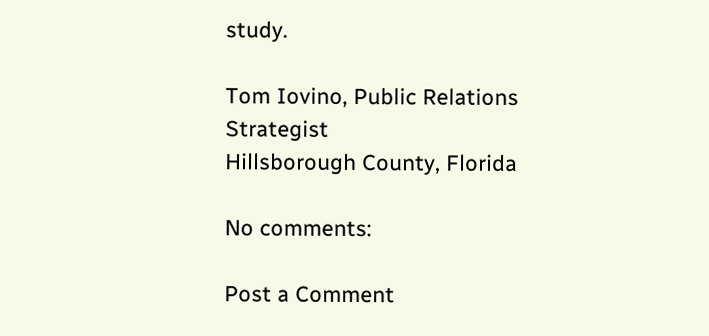study.

Tom Iovino, Public Relations Strategist
Hillsborough County, Florida

No comments:

Post a Comment